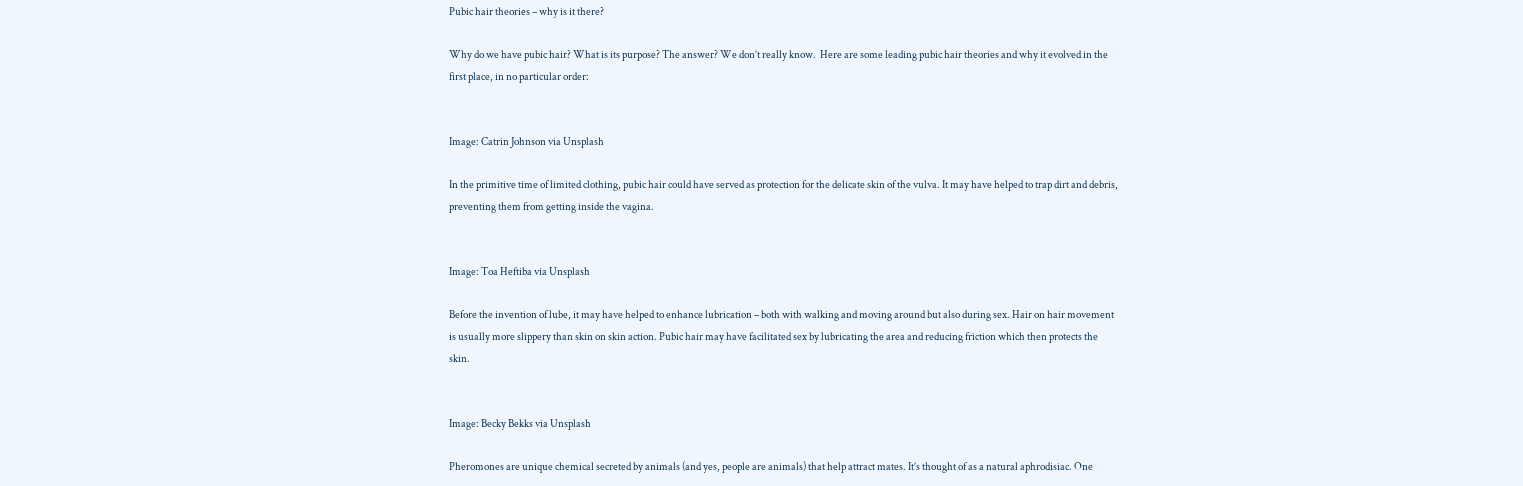Pubic hair theories – why is it there?

Why do we have pubic hair? What is its purpose? The answer? We don’t really know.  Here are some leading pubic hair theories and why it evolved in the first place, in no particular order:


Image: Catrin Johnson via Unsplash

In the primitive time of limited clothing, pubic hair could have served as protection for the delicate skin of the vulva. It may have helped to trap dirt and debris, preventing them from getting inside the vagina.


Image: Toa Heftiba via Unsplash

Before the invention of lube, it may have helped to enhance lubrication – both with walking and moving around but also during sex. Hair on hair movement is usually more slippery than skin on skin action. Pubic hair may have facilitated sex by lubricating the area and reducing friction which then protects the skin.


Image: Becky Bekks via Unsplash

Pheromones are unique chemical secreted by animals (and yes, people are animals) that help attract mates. It’s thought of as a natural aphrodisiac. One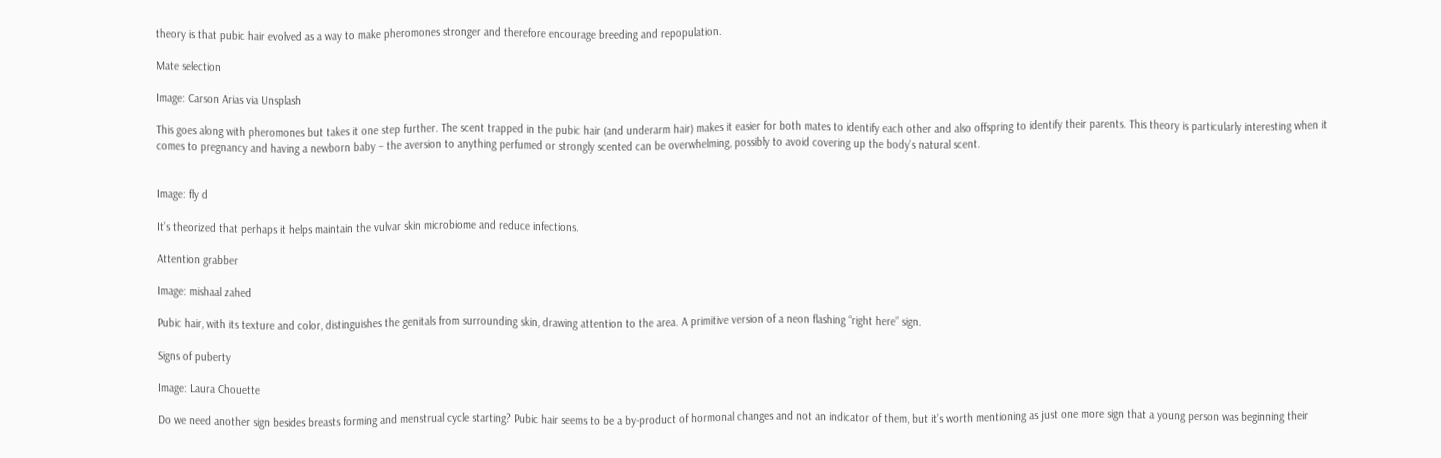theory is that pubic hair evolved as a way to make pheromones stronger and therefore encourage breeding and repopulation.

Mate selection

Image: Carson Arias via Unsplash

This goes along with pheromones but takes it one step further. The scent trapped in the pubic hair (and underarm hair) makes it easier for both mates to identify each other and also offspring to identify their parents. This theory is particularly interesting when it comes to pregnancy and having a newborn baby – the aversion to anything perfumed or strongly scented can be overwhelming, possibly to avoid covering up the body’s natural scent.


Image: fly d

It’s theorized that perhaps it helps maintain the vulvar skin microbiome and reduce infections.

Attention grabber

Image: mishaal zahed

Pubic hair, with its texture and color, distinguishes the genitals from surrounding skin, drawing attention to the area. A primitive version of a neon flashing “right here” sign.

Signs of puberty

Image: Laura Chouette

Do we need another sign besides breasts forming and menstrual cycle starting? Pubic hair seems to be a by-product of hormonal changes and not an indicator of them, but it’s worth mentioning as just one more sign that a young person was beginning their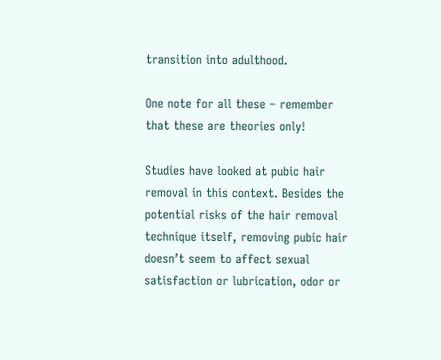transition into adulthood.

One note for all these – remember that these are theories only!

Studies have looked at pubic hair removal in this context. Besides the potential risks of the hair removal technique itself, removing pubic hair doesn’t seem to affect sexual satisfaction or lubrication, odor or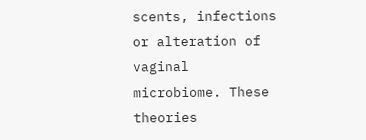scents, infections or alteration of vaginal microbiome. These theories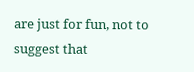are just for fun, not to suggest that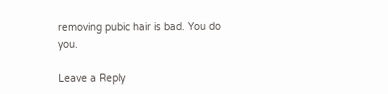removing pubic hair is bad. You do you.

Leave a Reply